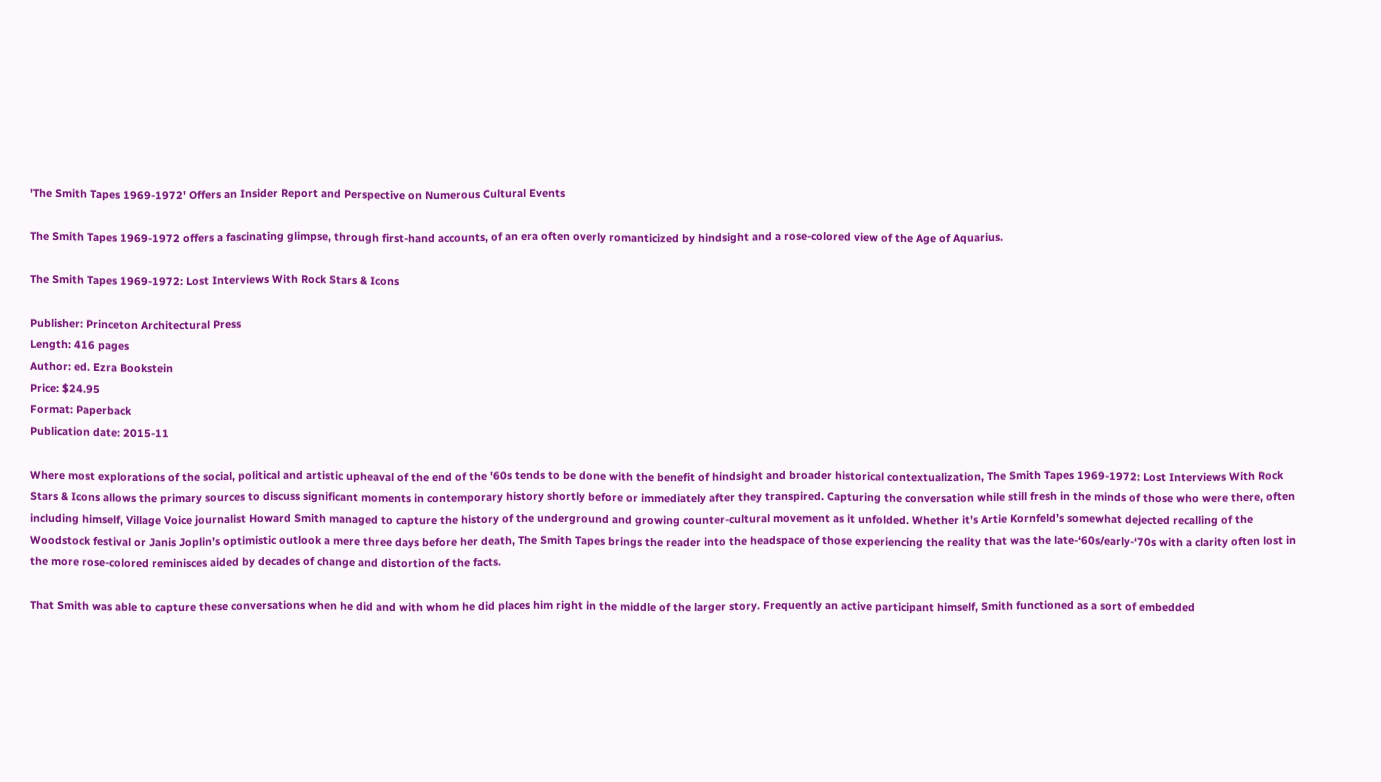'The Smith Tapes 1969-1972' Offers an Insider Report and Perspective on Numerous Cultural Events

The Smith Tapes 1969-1972 offers a fascinating glimpse, through first-hand accounts, of an era often overly romanticized by hindsight and a rose-colored view of the Age of Aquarius.

The Smith Tapes 1969-1972: Lost Interviews With Rock Stars & Icons

Publisher: Princeton Architectural Press
Length: 416 pages
Author: ed. Ezra Bookstein
Price: $24.95
Format: Paperback
Publication date: 2015-11

Where most explorations of the social, political and artistic upheaval of the end of the '60s tends to be done with the benefit of hindsight and broader historical contextualization, The Smith Tapes 1969-1972: Lost Interviews With Rock Stars & Icons allows the primary sources to discuss significant moments in contemporary history shortly before or immediately after they transpired. Capturing the conversation while still fresh in the minds of those who were there, often including himself, Village Voice journalist Howard Smith managed to capture the history of the underground and growing counter-cultural movement as it unfolded. Whether it’s Artie Kornfeld’s somewhat dejected recalling of the Woodstock festival or Janis Joplin’s optimistic outlook a mere three days before her death, The Smith Tapes brings the reader into the headspace of those experiencing the reality that was the late-‘60s/early-‘70s with a clarity often lost in the more rose-colored reminisces aided by decades of change and distortion of the facts.

That Smith was able to capture these conversations when he did and with whom he did places him right in the middle of the larger story. Frequently an active participant himself, Smith functioned as a sort of embedded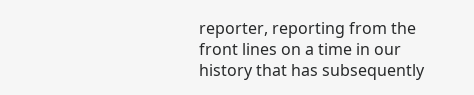reporter, reporting from the front lines on a time in our history that has subsequently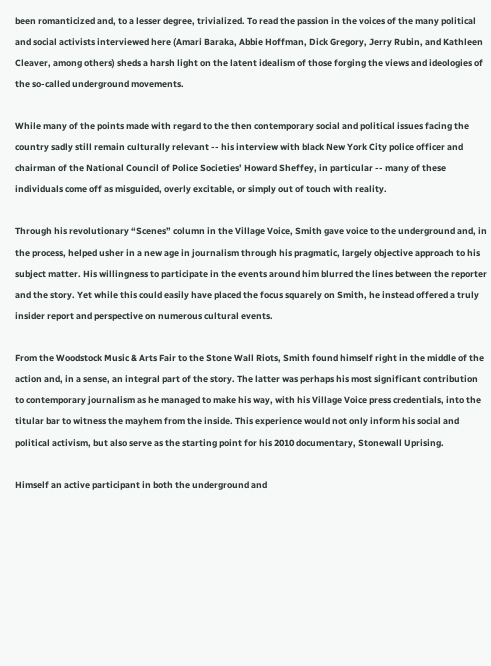been romanticized and, to a lesser degree, trivialized. To read the passion in the voices of the many political and social activists interviewed here (Amari Baraka, Abbie Hoffman, Dick Gregory, Jerry Rubin, and Kathleen Cleaver, among others) sheds a harsh light on the latent idealism of those forging the views and ideologies of the so-called underground movements.

While many of the points made with regard to the then contemporary social and political issues facing the country sadly still remain culturally relevant -- his interview with black New York City police officer and chairman of the National Council of Police Societies’ Howard Sheffey, in particular -- many of these individuals come off as misguided, overly excitable, or simply out of touch with reality.

Through his revolutionary “Scenes” column in the Village Voice, Smith gave voice to the underground and, in the process, helped usher in a new age in journalism through his pragmatic, largely objective approach to his subject matter. His willingness to participate in the events around him blurred the lines between the reporter and the story. Yet while this could easily have placed the focus squarely on Smith, he instead offered a truly insider report and perspective on numerous cultural events.

From the Woodstock Music & Arts Fair to the Stone Wall Riots, Smith found himself right in the middle of the action and, in a sense, an integral part of the story. The latter was perhaps his most significant contribution to contemporary journalism as he managed to make his way, with his Village Voice press credentials, into the titular bar to witness the mayhem from the inside. This experience would not only inform his social and political activism, but also serve as the starting point for his 2010 documentary, Stonewall Uprising.

Himself an active participant in both the underground and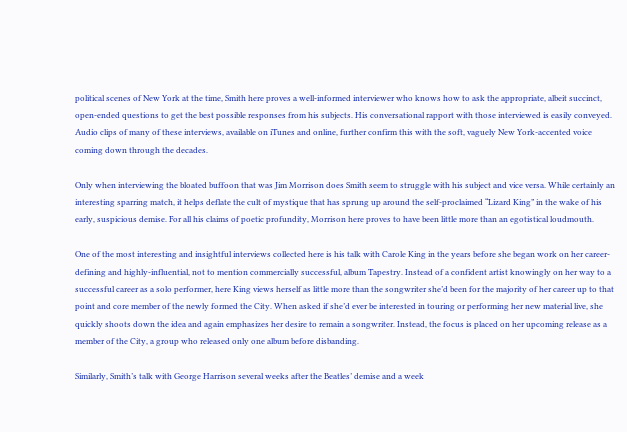political scenes of New York at the time, Smith here proves a well-informed interviewer who knows how to ask the appropriate, albeit succinct, open-ended questions to get the best possible responses from his subjects. His conversational rapport with those interviewed is easily conveyed. Audio clips of many of these interviews, available on iTunes and online, further confirm this with the soft, vaguely New York-accented voice coming down through the decades.

Only when interviewing the bloated buffoon that was Jim Morrison does Smith seem to struggle with his subject and vice versa. While certainly an interesting sparring match, it helps deflate the cult of mystique that has sprung up around the self-proclaimed “Lizard King” in the wake of his early, suspicious demise. For all his claims of poetic profundity, Morrison here proves to have been little more than an egotistical loudmouth.

One of the most interesting and insightful interviews collected here is his talk with Carole King in the years before she began work on her career-defining and highly-influential, not to mention commercially successful, album Tapestry. Instead of a confident artist knowingly on her way to a successful career as a solo performer, here King views herself as little more than the songwriter she’d been for the majority of her career up to that point and core member of the newly formed the City. When asked if she’d ever be interested in touring or performing her new material live, she quickly shoots down the idea and again emphasizes her desire to remain a songwriter. Instead, the focus is placed on her upcoming release as a member of the City, a group who released only one album before disbanding.

Similarly, Smith’s talk with George Harrison several weeks after the Beatles’ demise and a week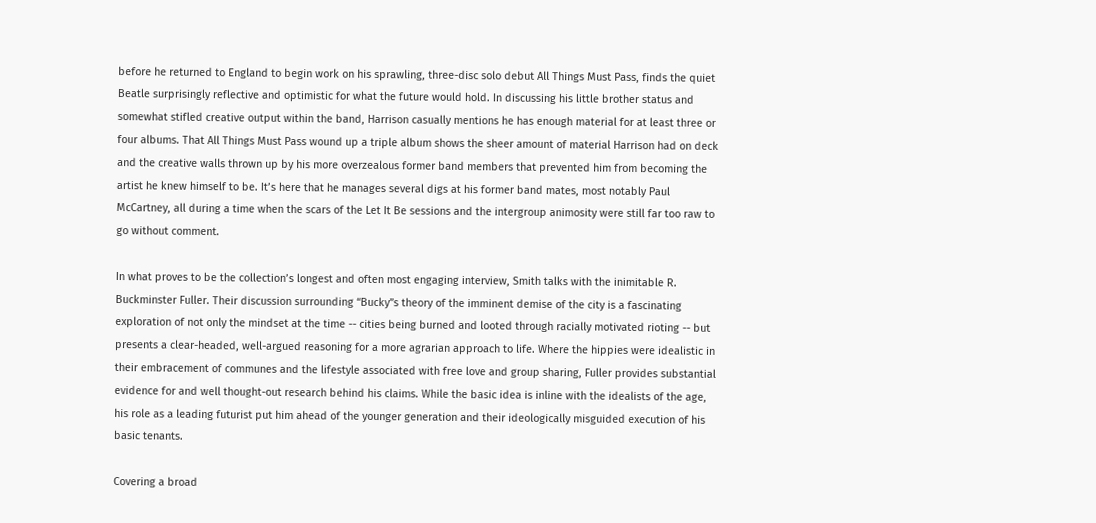before he returned to England to begin work on his sprawling, three-disc solo debut All Things Must Pass, finds the quiet Beatle surprisingly reflective and optimistic for what the future would hold. In discussing his little brother status and somewhat stifled creative output within the band, Harrison casually mentions he has enough material for at least three or four albums. That All Things Must Pass wound up a triple album shows the sheer amount of material Harrison had on deck and the creative walls thrown up by his more overzealous former band members that prevented him from becoming the artist he knew himself to be. It’s here that he manages several digs at his former band mates, most notably Paul McCartney, all during a time when the scars of the Let It Be sessions and the intergroup animosity were still far too raw to go without comment.

In what proves to be the collection’s longest and often most engaging interview, Smith talks with the inimitable R. Buckminster Fuller. Their discussion surrounding “Bucky”s theory of the imminent demise of the city is a fascinating exploration of not only the mindset at the time -- cities being burned and looted through racially motivated rioting -- but presents a clear-headed, well-argued reasoning for a more agrarian approach to life. Where the hippies were idealistic in their embracement of communes and the lifestyle associated with free love and group sharing, Fuller provides substantial evidence for and well thought-out research behind his claims. While the basic idea is inline with the idealists of the age, his role as a leading futurist put him ahead of the younger generation and their ideologically misguided execution of his basic tenants.

Covering a broad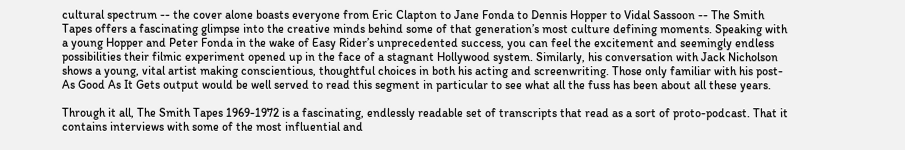cultural spectrum -- the cover alone boasts everyone from Eric Clapton to Jane Fonda to Dennis Hopper to Vidal Sassoon -- The Smith Tapes offers a fascinating glimpse into the creative minds behind some of that generation’s most culture defining moments. Speaking with a young Hopper and Peter Fonda in the wake of Easy Rider’s unprecedented success, you can feel the excitement and seemingly endless possibilities their filmic experiment opened up in the face of a stagnant Hollywood system. Similarly, his conversation with Jack Nicholson shows a young, vital artist making conscientious, thoughtful choices in both his acting and screenwriting. Those only familiar with his post-As Good As It Gets output would be well served to read this segment in particular to see what all the fuss has been about all these years.

Through it all, The Smith Tapes 1969-1972 is a fascinating, endlessly readable set of transcripts that read as a sort of proto-podcast. That it contains interviews with some of the most influential and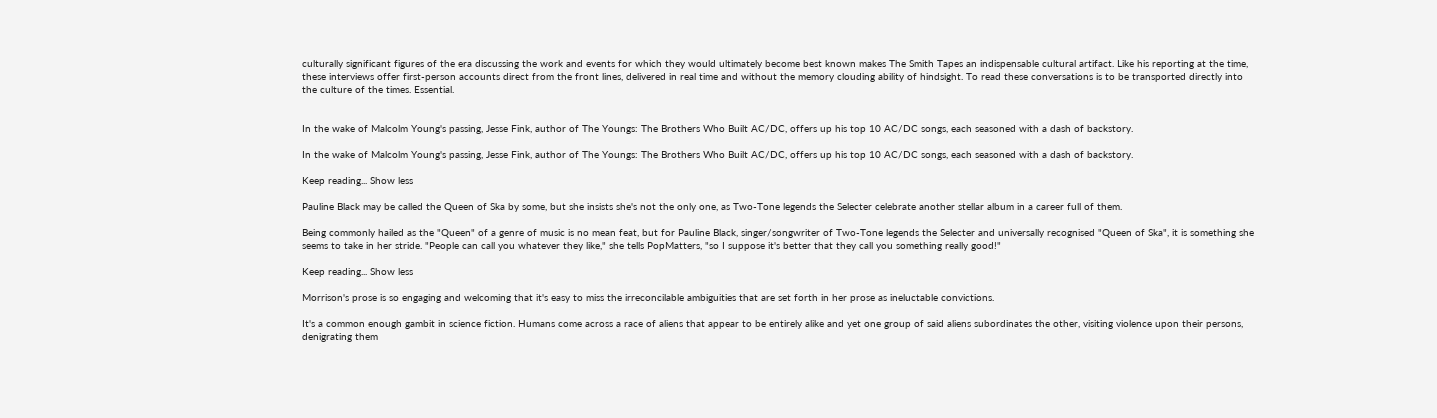culturally significant figures of the era discussing the work and events for which they would ultimately become best known makes The Smith Tapes an indispensable cultural artifact. Like his reporting at the time, these interviews offer first-person accounts direct from the front lines, delivered in real time and without the memory clouding ability of hindsight. To read these conversations is to be transported directly into the culture of the times. Essential.


In the wake of Malcolm Young's passing, Jesse Fink, author of The Youngs: The Brothers Who Built AC/DC, offers up his top 10 AC/DC songs, each seasoned with a dash of backstory.

In the wake of Malcolm Young's passing, Jesse Fink, author of The Youngs: The Brothers Who Built AC/DC, offers up his top 10 AC/DC songs, each seasoned with a dash of backstory.

Keep reading... Show less

Pauline Black may be called the Queen of Ska by some, but she insists she's not the only one, as Two-Tone legends the Selecter celebrate another stellar album in a career full of them.

Being commonly hailed as the "Queen" of a genre of music is no mean feat, but for Pauline Black, singer/songwriter of Two-Tone legends the Selecter and universally recognised "Queen of Ska", it is something she seems to take in her stride. "People can call you whatever they like," she tells PopMatters, "so I suppose it's better that they call you something really good!"

Keep reading... Show less

Morrison's prose is so engaging and welcoming that it's easy to miss the irreconcilable ambiguities that are set forth in her prose as ineluctable convictions.

It's a common enough gambit in science fiction. Humans come across a race of aliens that appear to be entirely alike and yet one group of said aliens subordinates the other, visiting violence upon their persons, denigrating them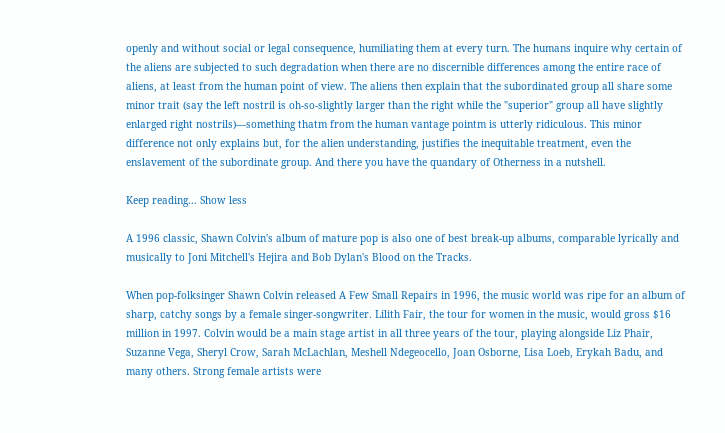openly and without social or legal consequence, humiliating them at every turn. The humans inquire why certain of the aliens are subjected to such degradation when there are no discernible differences among the entire race of aliens, at least from the human point of view. The aliens then explain that the subordinated group all share some minor trait (say the left nostril is oh-so-slightly larger than the right while the "superior" group all have slightly enlarged right nostrils)—something thatm from the human vantage pointm is utterly ridiculous. This minor difference not only explains but, for the alien understanding, justifies the inequitable treatment, even the enslavement of the subordinate group. And there you have the quandary of Otherness in a nutshell.

Keep reading... Show less

A 1996 classic, Shawn Colvin's album of mature pop is also one of best break-up albums, comparable lyrically and musically to Joni Mitchell's Hejira and Bob Dylan's Blood on the Tracks.

When pop-folksinger Shawn Colvin released A Few Small Repairs in 1996, the music world was ripe for an album of sharp, catchy songs by a female singer-songwriter. Lilith Fair, the tour for women in the music, would gross $16 million in 1997. Colvin would be a main stage artist in all three years of the tour, playing alongside Liz Phair, Suzanne Vega, Sheryl Crow, Sarah McLachlan, Meshell Ndegeocello, Joan Osborne, Lisa Loeb, Erykah Badu, and many others. Strong female artists were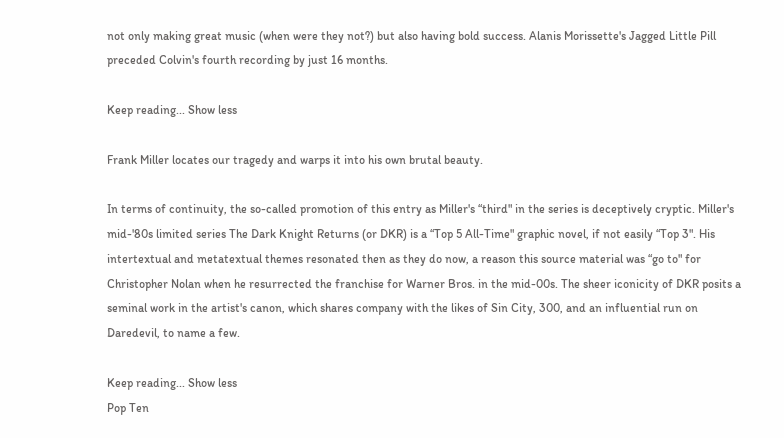not only making great music (when were they not?) but also having bold success. Alanis Morissette's Jagged Little Pill preceded Colvin's fourth recording by just 16 months.

Keep reading... Show less

Frank Miller locates our tragedy and warps it into his own brutal beauty.

In terms of continuity, the so-called promotion of this entry as Miller's “third" in the series is deceptively cryptic. Miller's mid-'80s limited series The Dark Knight Returns (or DKR) is a “Top 5 All-Time" graphic novel, if not easily “Top 3". His intertextual and metatextual themes resonated then as they do now, a reason this source material was “go to" for Christopher Nolan when he resurrected the franchise for Warner Bros. in the mid-00s. The sheer iconicity of DKR posits a seminal work in the artist's canon, which shares company with the likes of Sin City, 300, and an influential run on Daredevil, to name a few.

Keep reading... Show less
Pop Ten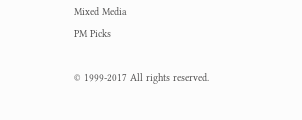Mixed Media
PM Picks

© 1999-2017 All rights reserved.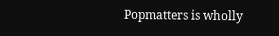Popmatters is wholly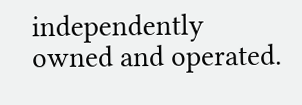independently owned and operated.